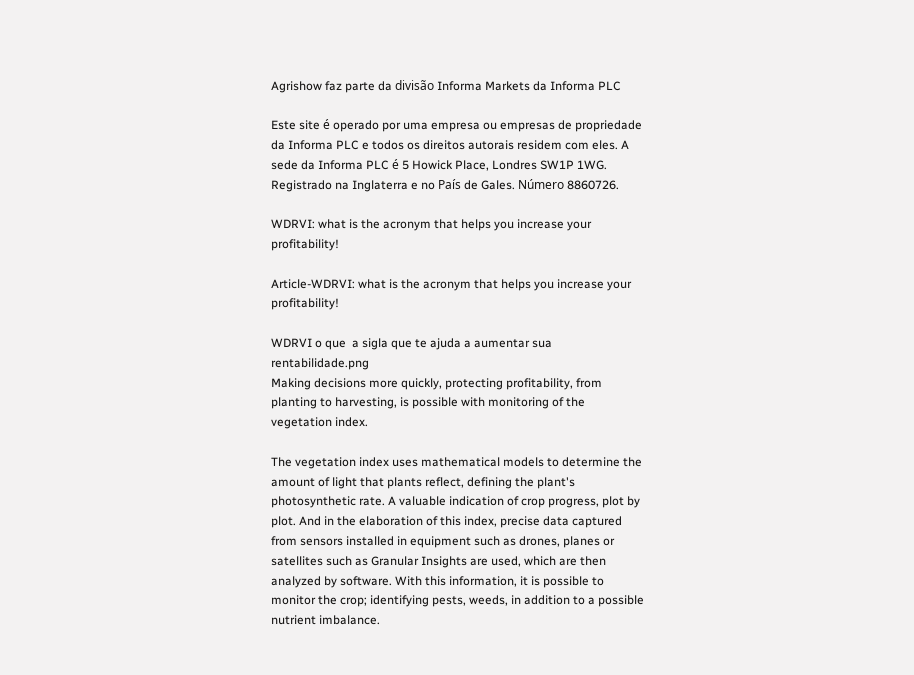Agrishow faz parte da divisão Informa Markets da Informa PLC

Este site é operado por uma empresa ou empresas de propriedade da Informa PLC e todos os direitos autorais residem com eles. A sede da Informa PLC é 5 Howick Place, Londres SW1P 1WG. Registrado na Inglaterra e no País de Gales. Número 8860726.

WDRVI: what is the acronym that helps you increase your profitability!

Article-WDRVI: what is the acronym that helps you increase your profitability!

WDRVI o que  a sigla que te ajuda a aumentar sua rentabilidade.png
Making decisions more quickly, protecting profitability, from planting to harvesting, is possible with monitoring of the vegetation index.

The vegetation index uses mathematical models to determine the amount of light that plants reflect, defining the plant's photosynthetic rate. A valuable indication of crop progress, plot by plot. And in the elaboration of this index, precise data captured from sensors installed in equipment such as drones, planes or satellites such as Granular Insights are used, which are then analyzed by software. With this information, it is possible to monitor the crop; identifying pests, weeds, in addition to a possible nutrient imbalance.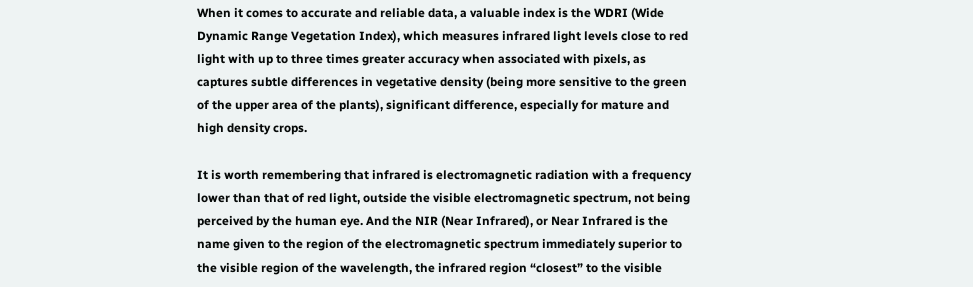When it comes to accurate and reliable data, a valuable index is the WDRI (Wide Dynamic Range Vegetation Index), which measures infrared light levels close to red light with up to three times greater accuracy when associated with pixels, as captures subtle differences in vegetative density (being more sensitive to the green of the upper area of the plants), significant difference, especially for mature and high density crops.

It is worth remembering that infrared is electromagnetic radiation with a frequency lower than that of red light, outside the visible electromagnetic spectrum, not being perceived by the human eye. And the NIR (Near Infrared), or Near Infrared is the name given to the region of the electromagnetic spectrum immediately superior to the visible region of the wavelength, the infrared region “closest” to the visible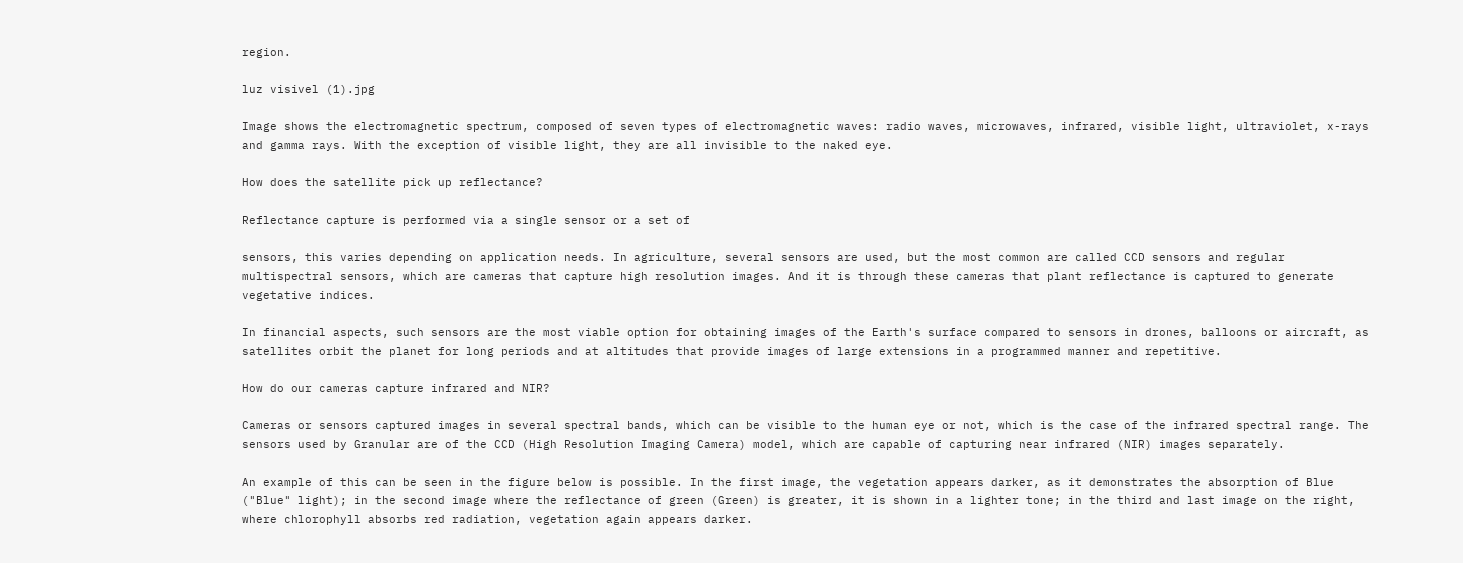region.

luz visivel (1).jpg

Image shows the electromagnetic spectrum, composed of seven types of electromagnetic waves: radio waves, microwaves, infrared, visible light, ultraviolet, x-rays and gamma rays. With the exception of visible light, they are all invisible to the naked eye.

How does the satellite pick up reflectance?

Reflectance capture is performed via a single sensor or a set of

sensors, this varies depending on application needs. In agriculture, several sensors are used, but the most common are called CCD sensors and regular multispectral sensors, which are cameras that capture high resolution images. And it is through these cameras that plant reflectance is captured to generate vegetative indices.

In financial aspects, such sensors are the most viable option for obtaining images of the Earth's surface compared to sensors in drones, balloons or aircraft, as satellites orbit the planet for long periods and at altitudes that provide images of large extensions in a programmed manner and repetitive.

How do our cameras capture infrared and NIR?

Cameras or sensors captured images in several spectral bands, which can be visible to the human eye or not, which is the case of the infrared spectral range. The sensors used by Granular are of the CCD (High Resolution Imaging Camera) model, which are capable of capturing near infrared (NIR) images separately.

An example of this can be seen in the figure below is possible. In the first image, the vegetation appears darker, as it demonstrates the absorption of Blue ("Blue" light); in the second image where the reflectance of green (Green) is greater, it is shown in a lighter tone; in the third and last image on the right, where chlorophyll absorbs red radiation, vegetation again appears darker.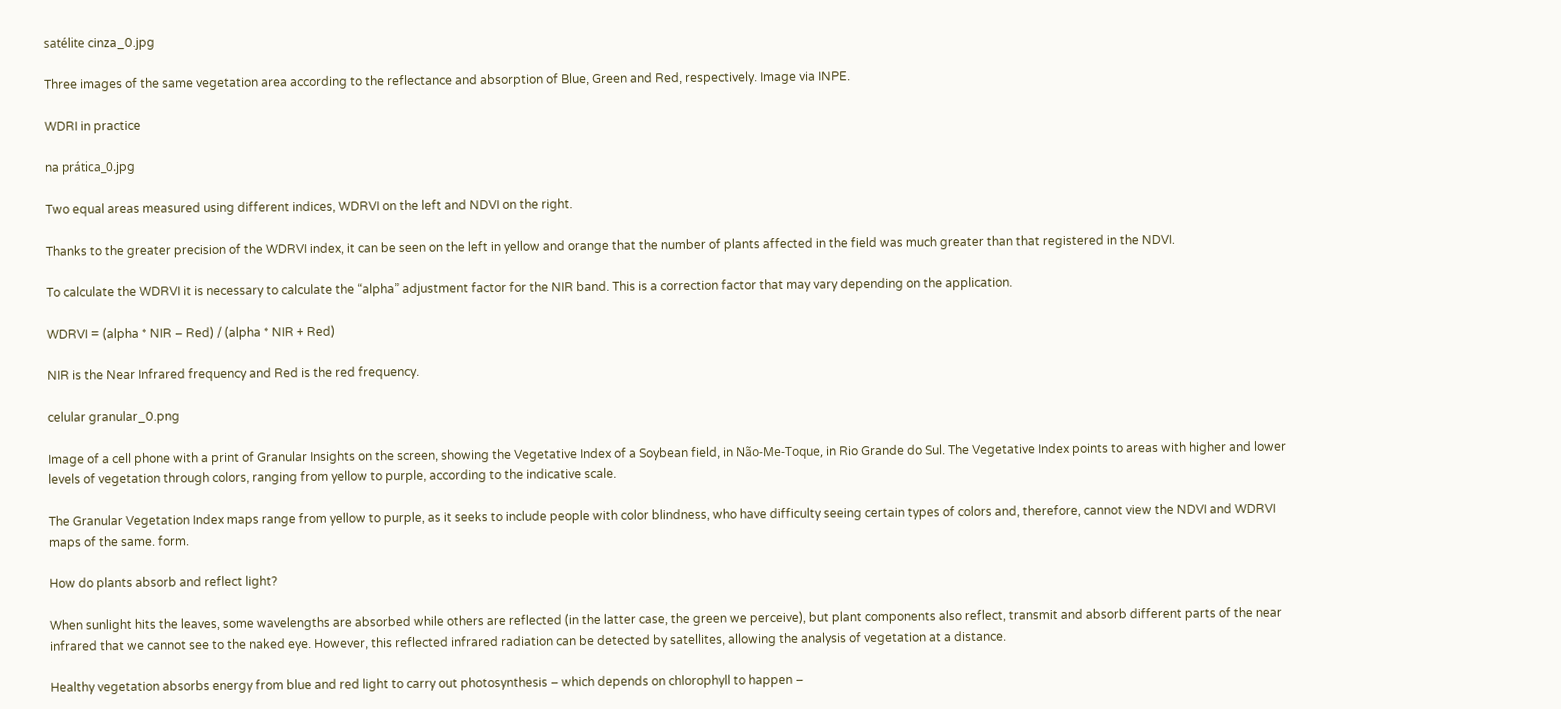satélite cinza_0.jpg

Three images of the same vegetation area according to the reflectance and absorption of Blue, Green and Red, respectively. Image via INPE.

WDRI in practice

na prática_0.jpg

Two equal areas measured using different indices, WDRVI on the left and NDVI on the right.

Thanks to the greater precision of the WDRVI index, it can be seen on the left in yellow and orange that the number of plants affected in the field was much greater than that registered in the NDVI.

To calculate the WDRVI it is necessary to calculate the “alpha” adjustment factor for the NIR band. This is a correction factor that may vary depending on the application.

WDRVI = (alpha * NIR – Red) / (alpha * NIR + Red)

NIR is the Near Infrared frequency and Red is the red frequency.

celular granular_0.png

Image of a cell phone with a print of Granular Insights on the screen, showing the Vegetative Index of a Soybean field, in Não-Me-Toque, in Rio Grande do Sul. The Vegetative Index points to areas with higher and lower levels of vegetation through colors, ranging from yellow to purple, according to the indicative scale.

The Granular Vegetation Index maps range from yellow to purple, as it seeks to include people with color blindness, who have difficulty seeing certain types of colors and, therefore, cannot view the NDVI and WDRVI maps of the same. form.

How do plants absorb and reflect light?

When sunlight hits the leaves, some wavelengths are absorbed while others are reflected (in the latter case, the green we perceive), but plant components also reflect, transmit and absorb different parts of the near infrared that we cannot see to the naked eye. However, this reflected infrared radiation can be detected by satellites, allowing the analysis of vegetation at a distance.

Healthy vegetation absorbs energy from blue and red light to carry out photosynthesis – which depends on chlorophyll to happen –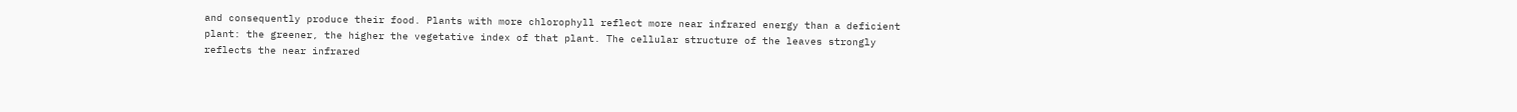and consequently produce their food. Plants with more chlorophyll reflect more near infrared energy than a deficient plant: the greener, the higher the vegetative index of that plant. The cellular structure of the leaves strongly reflects the near infrared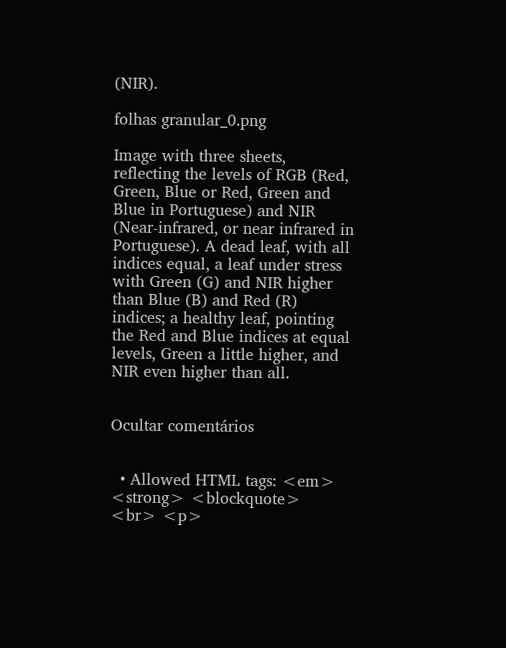(NIR).

folhas granular_0.png

Image with three sheets, reflecting the levels of RGB (Red, Green, Blue or Red, Green and Blue in Portuguese) and NIR (Near-infrared, or near infrared in Portuguese). A dead leaf, with all indices equal, a leaf under stress with Green (G) and NIR higher than Blue (B) and Red (R) indices; a healthy leaf, pointing the Red and Blue indices at equal levels, Green a little higher, and NIR even higher than all.


Ocultar comentários


  • Allowed HTML tags: <em> <strong> <blockquote> <br> <p>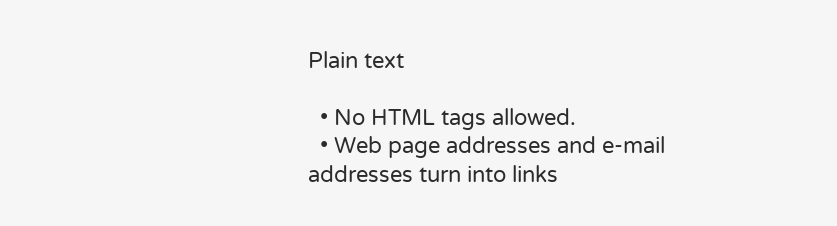Plain text

  • No HTML tags allowed.
  • Web page addresses and e-mail addresses turn into links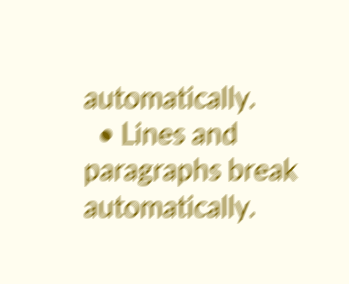automatically.
  • Lines and paragraphs break automatically.